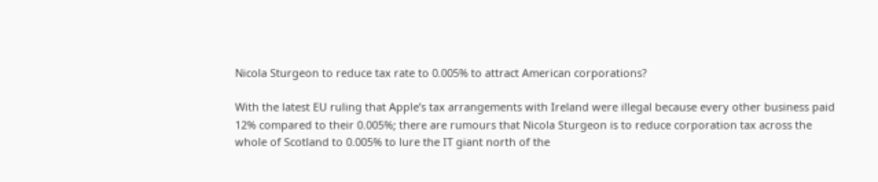Nicola Sturgeon to reduce tax rate to 0.005% to attract American corporations?

With the latest EU ruling that Apple’s tax arrangements with Ireland were illegal because every other business paid 12% compared to their 0.005%; there are rumours that Nicola Sturgeon is to reduce corporation tax across the whole of Scotland to 0.005% to lure the IT giant north of the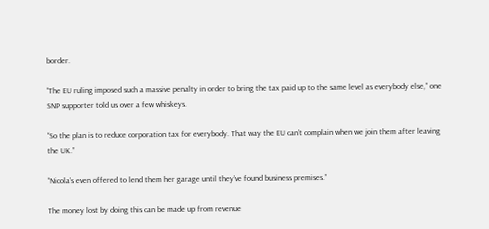border.

“The EU ruling imposed such a massive penalty in order to bring the tax paid up to the same level as everybody else,” one SNP supporter told us over a few whiskeys.

“So the plan is to reduce corporation tax for everybody. That way the EU can’t complain when we join them after leaving the UK.”

“Nicola’s even offered to lend them her garage until they’ve found business premises.”

The money lost by doing this can be made up from revenue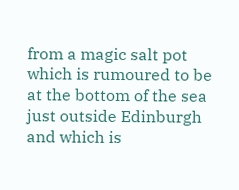from a magic salt pot which is rumoured to be at the bottom of the sea just outside Edinburgh and which is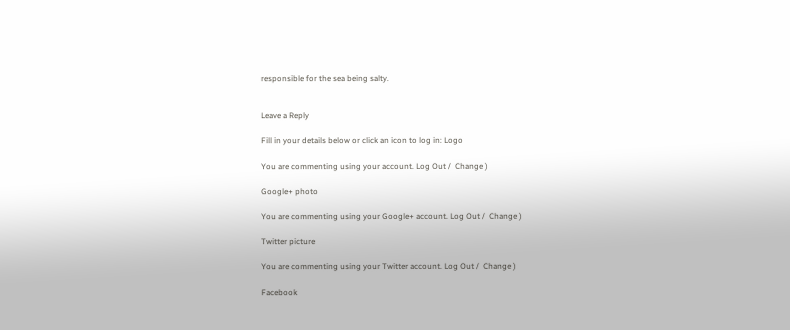responsible for the sea being salty.


Leave a Reply

Fill in your details below or click an icon to log in: Logo

You are commenting using your account. Log Out /  Change )

Google+ photo

You are commenting using your Google+ account. Log Out /  Change )

Twitter picture

You are commenting using your Twitter account. Log Out /  Change )

Facebook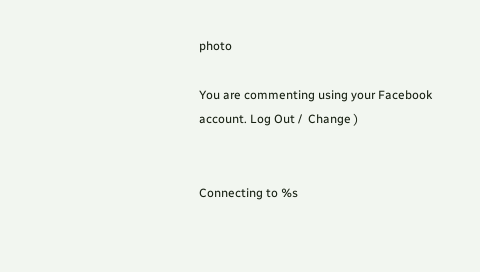photo

You are commenting using your Facebook account. Log Out /  Change )


Connecting to %s